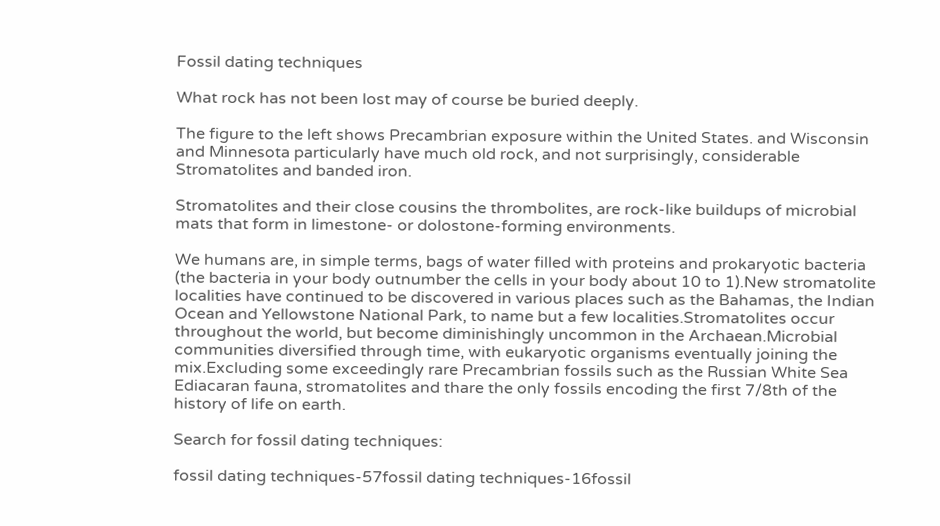Fossil dating techniques

What rock has not been lost may of course be buried deeply.

The figure to the left shows Precambrian exposure within the United States. and Wisconsin and Minnesota particularly have much old rock, and not surprisingly, considerable Stromatolites and banded iron.

Stromatolites and their close cousins the thrombolites, are rock-like buildups of microbial mats that form in limestone- or dolostone-forming environments.

We humans are, in simple terms, bags of water filled with proteins and prokaryotic bacteria (the bacteria in your body outnumber the cells in your body about 10 to 1).New stromatolite localities have continued to be discovered in various places such as the Bahamas, the Indian Ocean and Yellowstone National Park, to name but a few localities.Stromatolites occur throughout the world, but become diminishingly uncommon in the Archaean.Microbial communities diversified through time, with eukaryotic organisms eventually joining the mix.Excluding some exceedingly rare Precambrian fossils such as the Russian White Sea Ediacaran fauna, stromatolites and thare the only fossils encoding the first 7/8th of the history of life on earth.

Search for fossil dating techniques:

fossil dating techniques-57fossil dating techniques-16fossil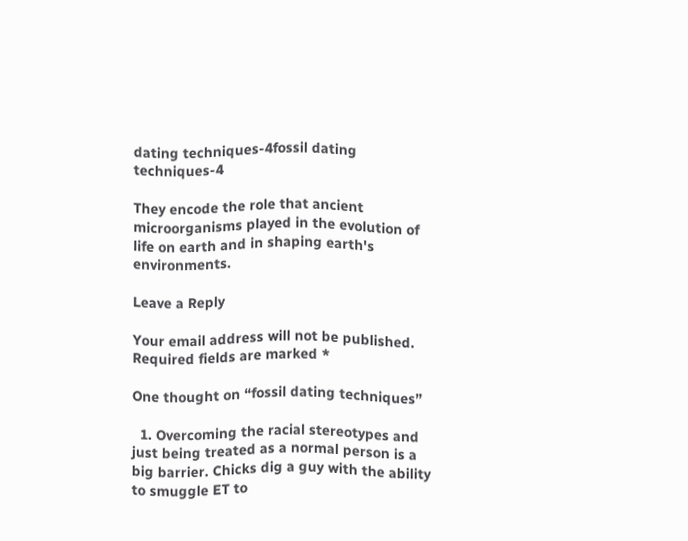dating techniques-4fossil dating techniques-4

They encode the role that ancient microorganisms played in the evolution of life on earth and in shaping earth's environments.

Leave a Reply

Your email address will not be published. Required fields are marked *

One thought on “fossil dating techniques”

  1. Overcoming the racial stereotypes and just being treated as a normal person is a big barrier. Chicks dig a guy with the ability to smuggle ET to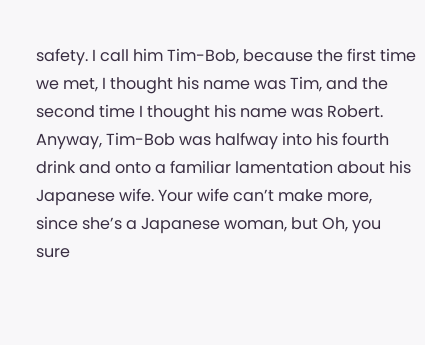safety. I call him Tim-Bob, because the first time we met, I thought his name was Tim, and the second time I thought his name was Robert. Anyway, Tim-Bob was halfway into his fourth drink and onto a familiar lamentation about his Japanese wife. Your wife can’t make more, since she’s a Japanese woman, but Oh, you sure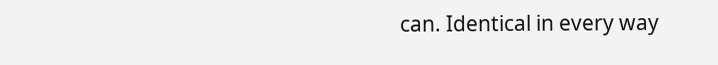can. Identical in every way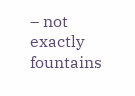– not exactly fountains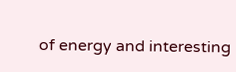of energy and interesting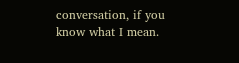conversation, if you know what I mean.